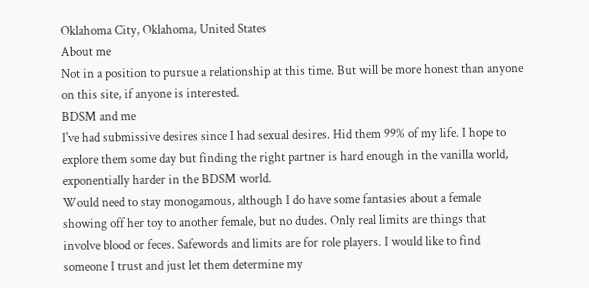Oklahoma City, Oklahoma, United States
About me
Not in a position to pursue a relationship at this time. But will be more honest than anyone on this site, if anyone is interested.
BDSM and me
I've had submissive desires since I had sexual desires. Hid them 99% of my life. I hope to explore them some day but finding the right partner is hard enough in the vanilla world, exponentially harder in the BDSM world.
Would need to stay monogamous, although I do have some fantasies about a female showing off her toy to another female, but no dudes. Only real limits are things that involve blood or feces. Safewords and limits are for role players. I would like to find someone I trust and just let them determine my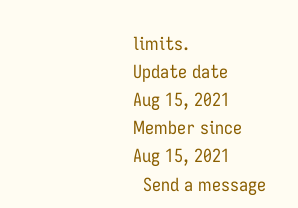limits.
Update date
Aug 15, 2021
Member since
Aug 15, 2021
  Send a message